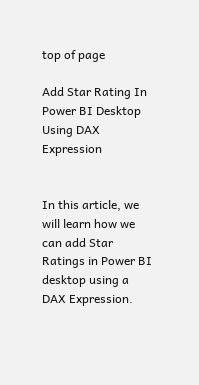top of page

Add Star Rating In Power BI Desktop Using DAX Expression


In this article, we will learn how we can add Star Ratings in Power BI desktop using a DAX Expression.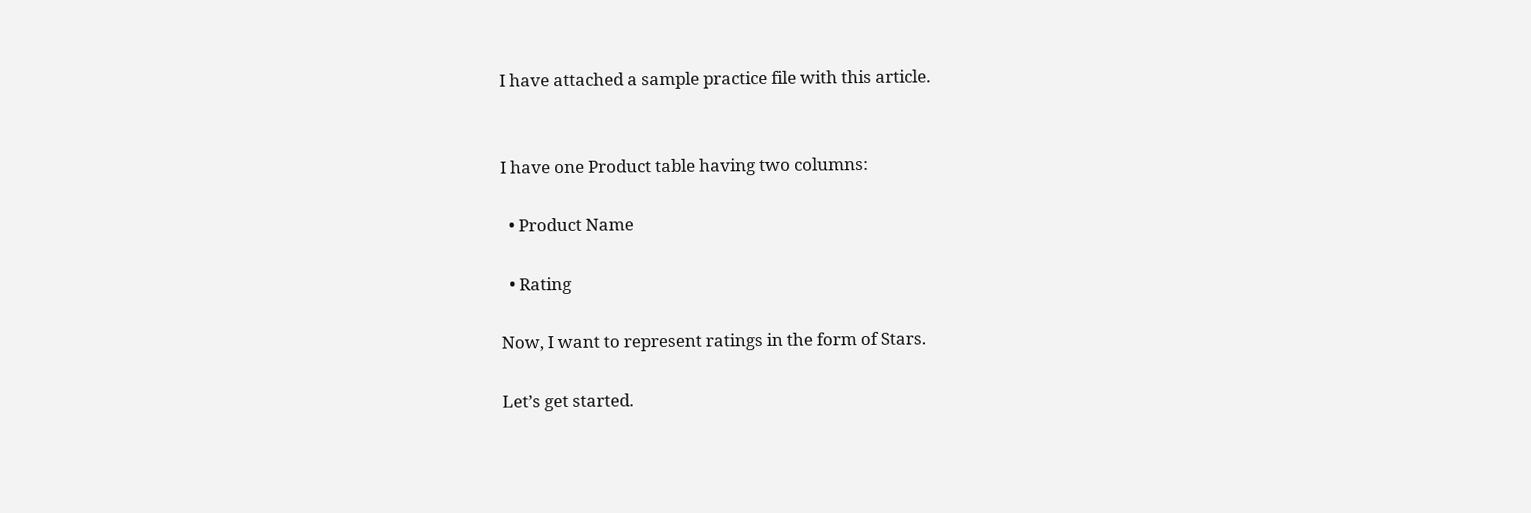I have attached a sample practice file with this article.


I have one Product table having two columns:

  • Product Name

  • Rating

Now, I want to represent ratings in the form of Stars.

Let’s get started.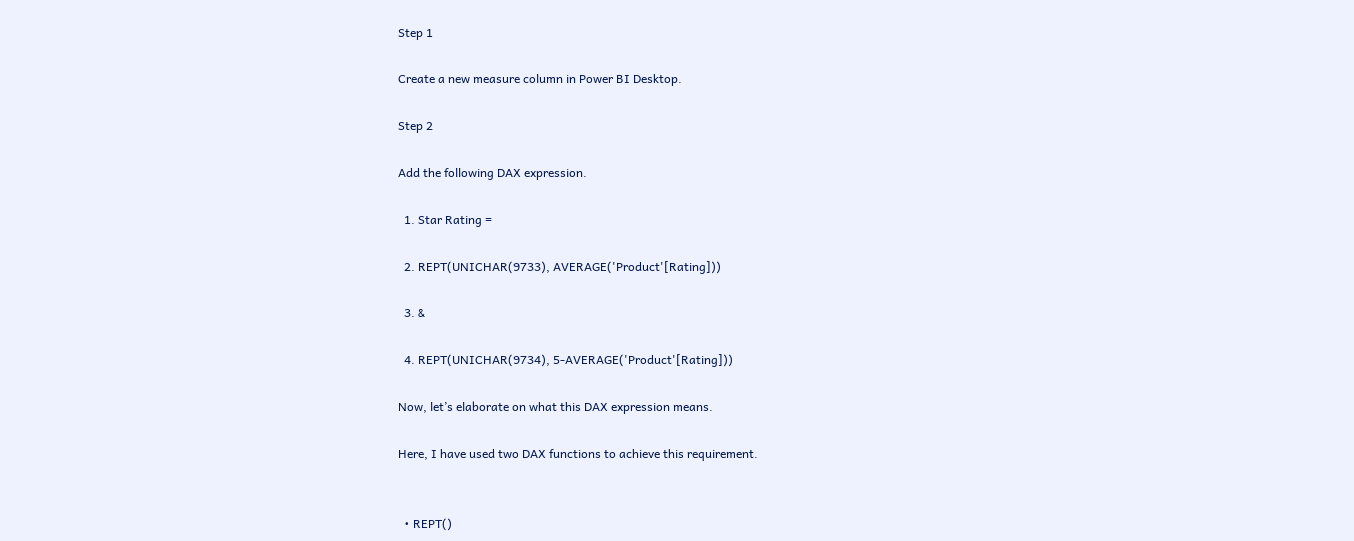Step 1

Create a new measure column in Power BI Desktop.

Step 2

Add the following DAX expression.

  1. Star Rating =

  2. REPT(UNICHAR(9733), AVERAGE('Product'[Rating]))

  3. &

  4. REPT(UNICHAR(9734), 5-AVERAGE('Product'[Rating]))

Now, let’s elaborate on what this DAX expression means.

Here, I have used two DAX functions to achieve this requirement.


  • REPT()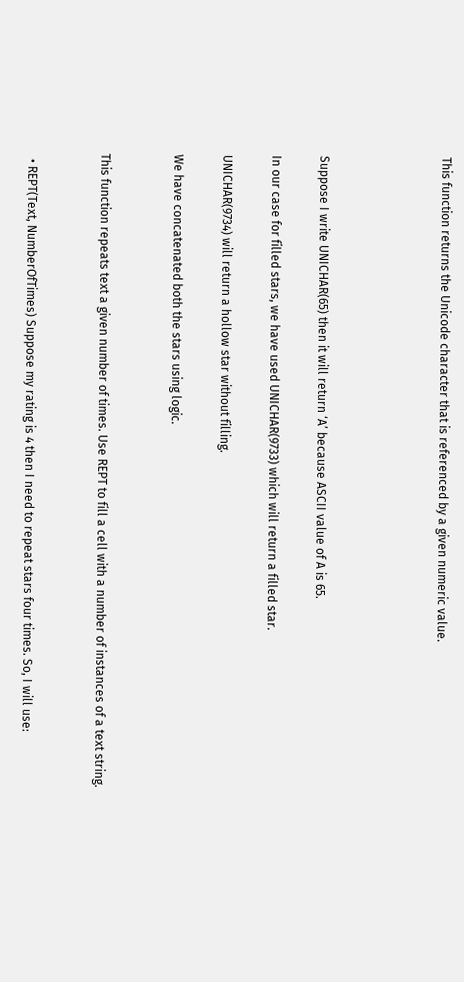This function returns the Unicode character that is referenced by a given numeric value.




Suppose I write UNICHAR(65) then it will return ‘A’ because ASCII value of A is 65.

In our case for filled stars, we have used UNICHAR(9733) which will return a filled star.

UNICHAR(9734) will return a hollow star without filling.

We have concatenated both the stars using logic.


This function repeats text a given number of times. Use REPT to fill a cell with a number of instances of a text string.


  • REPT(Text, NumberOfTimes) Suppose my rating is 4 then I need to repeat stars four times. So, I will use: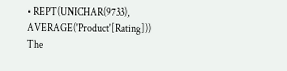• REPT(UNICHAR(9733), AVERAGE('Product'[Rating])) The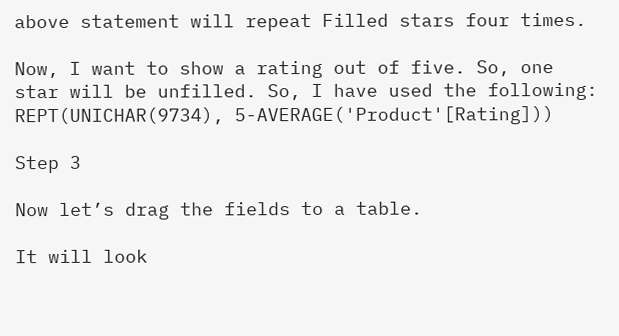above statement will repeat Filled stars four times.

Now, I want to show a rating out of five. So, one star will be unfilled. So, I have used the following: REPT(UNICHAR(9734), 5-AVERAGE('Product'[Rating]))

Step 3

Now let’s drag the fields to a table.

It will look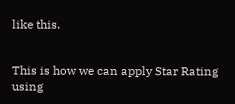like this.


This is how we can apply Star Rating using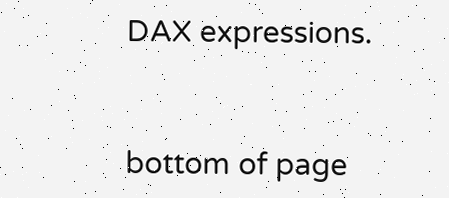DAX expressions.



bottom of page